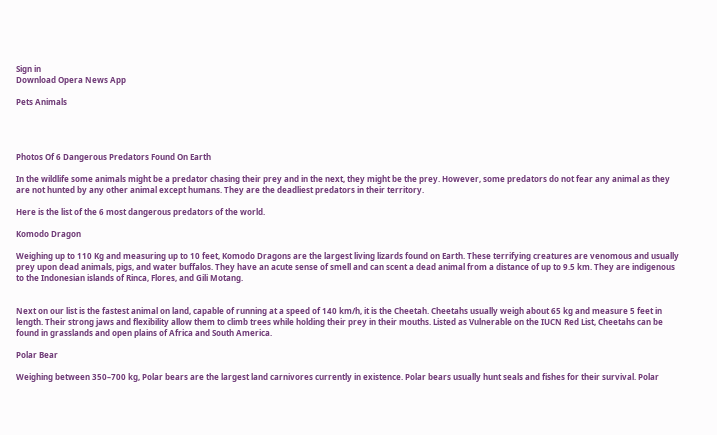Sign in
Download Opera News App

Pets Animals




Photos Of 6 Dangerous Predators Found On Earth

In the wildlife some animals might be a predator chasing their prey and in the next, they might be the prey. However, some predators do not fear any animal as they are not hunted by any other animal except humans. They are the deadliest predators in their territory.

Here is the list of the 6 most dangerous predators of the world.

Komodo Dragon

Weighing up to 110 Kg and measuring up to 10 feet, Komodo Dragons are the largest living lizards found on Earth. These terrifying creatures are venomous and usually prey upon dead animals, pigs, and water buffalos. They have an acute sense of smell and can scent a dead animal from a distance of up to 9.5 km. They are indigenous to the Indonesian islands of Rinca, Flores, and Gili Motang.


Next on our list is the fastest animal on land, capable of running at a speed of 140 km/h, it is the Cheetah. Cheetahs usually weigh about 65 kg and measure 5 feet in length. Their strong jaws and flexibility allow them to climb trees while holding their prey in their mouths. Listed as Vulnerable on the IUCN Red List, Cheetahs can be found in grasslands and open plains of Africa and South America.

Polar Bear

Weighing between 350–700 kg, Polar bears are the largest land carnivores currently in existence. Polar bears usually hunt seals and fishes for their survival. Polar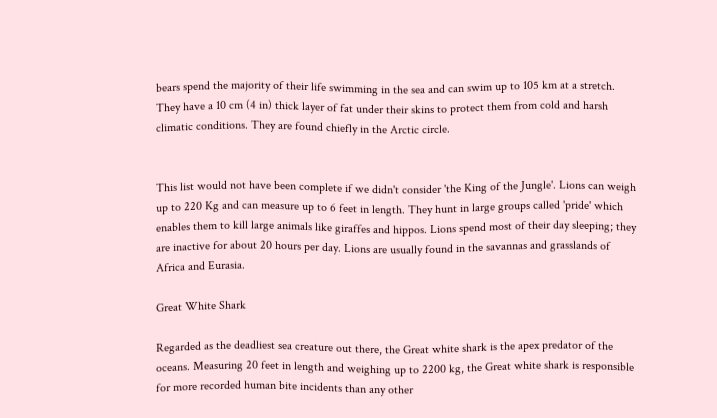bears spend the majority of their life swimming in the sea and can swim up to 105 km at a stretch. They have a 10 cm (4 in) thick layer of fat under their skins to protect them from cold and harsh climatic conditions. They are found chiefly in the Arctic circle.


This list would not have been complete if we didn't consider 'the King of the Jungle'. Lions can weigh up to 220 Kg and can measure up to 6 feet in length. They hunt in large groups called 'pride' which enables them to kill large animals like giraffes and hippos. Lions spend most of their day sleeping; they are inactive for about 20 hours per day. Lions are usually found in the savannas and grasslands of Africa and Eurasia.

Great White Shark

Regarded as the deadliest sea creature out there, the Great white shark is the apex predator of the oceans. Measuring 20 feet in length and weighing up to 2200 kg, the Great white shark is responsible for more recorded human bite incidents than any other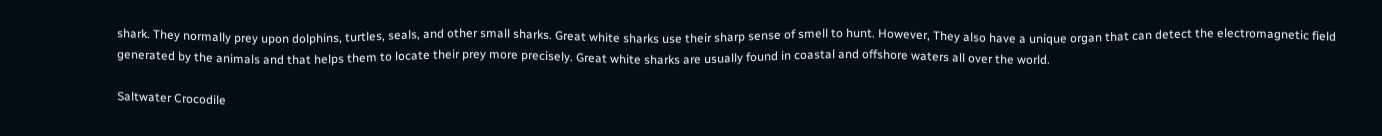shark. They normally prey upon dolphins, turtles, seals, and other small sharks. Great white sharks use their sharp sense of smell to hunt. However, They also have a unique organ that can detect the electromagnetic field generated by the animals and that helps them to locate their prey more precisely. Great white sharks are usually found in coastal and offshore waters all over the world.

Saltwater Crocodile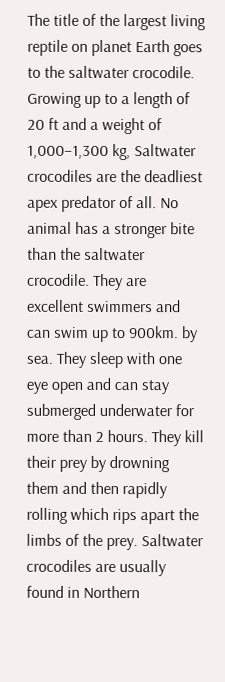The title of the largest living reptile on planet Earth goes to the saltwater crocodile. Growing up to a length of 20 ft and a weight of 1,000–1,300 kg, Saltwater crocodiles are the deadliest apex predator of all. No animal has a stronger bite than the saltwater crocodile. They are excellent swimmers and can swim up to 900km. by sea. They sleep with one eye open and can stay submerged underwater for more than 2 hours. They kill their prey by drowning them and then rapidly rolling which rips apart the limbs of the prey. Saltwater crocodiles are usually found in Northern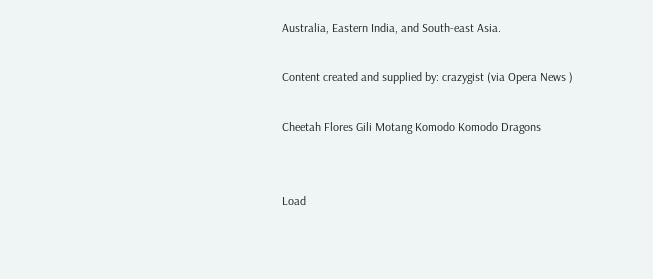Australia, Eastern India, and South-east Asia.

Content created and supplied by: crazygist (via Opera News )

Cheetah Flores Gili Motang Komodo Komodo Dragons


Load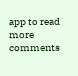app to read more comments